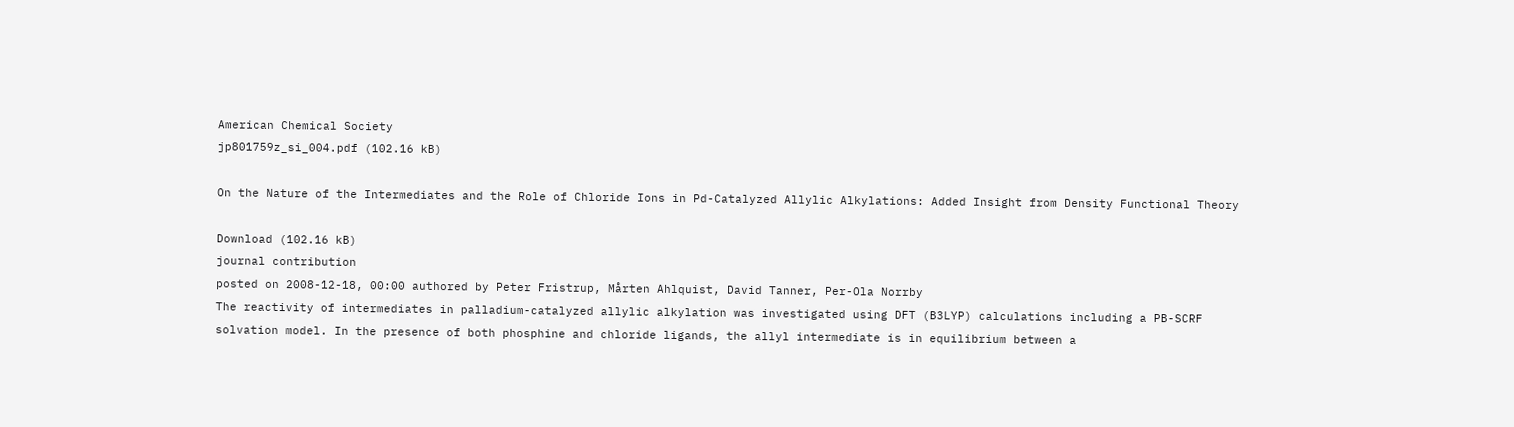American Chemical Society
jp801759z_si_004.pdf (102.16 kB)

On the Nature of the Intermediates and the Role of Chloride Ions in Pd-Catalyzed Allylic Alkylations: Added Insight from Density Functional Theory

Download (102.16 kB)
journal contribution
posted on 2008-12-18, 00:00 authored by Peter Fristrup, Mårten Ahlquist, David Tanner, Per-Ola Norrby
The reactivity of intermediates in palladium-catalyzed allylic alkylation was investigated using DFT (B3LYP) calculations including a PB-SCRF solvation model. In the presence of both phosphine and chloride ligands, the allyl intermediate is in equilibrium between a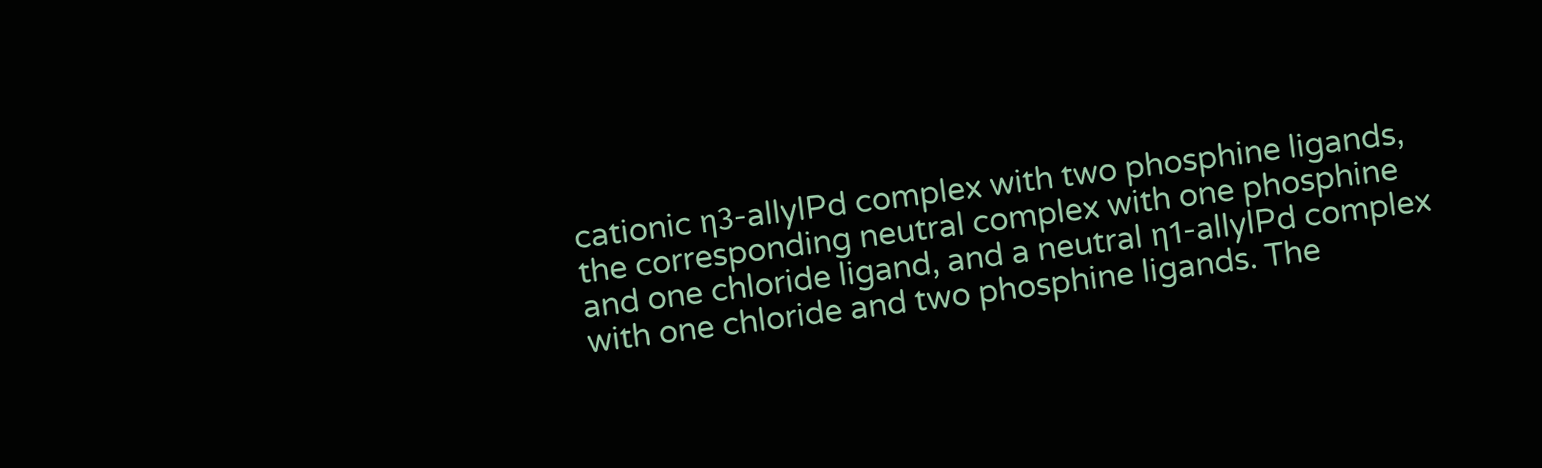cationic η3-allylPd complex with two phosphine ligands, the corresponding neutral complex with one phosphine and one chloride ligand, and a neutral η1-allylPd complex with one chloride and two phosphine ligands. The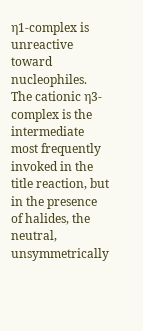η1-complex is unreactive toward nucleophiles. The cationic η3-complex is the intermediate most frequently invoked in the title reaction, but in the presence of halides, the neutral, unsymmetrically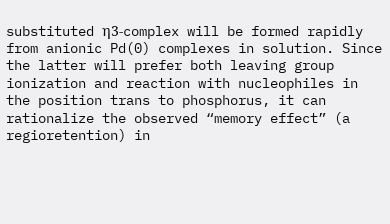substituted η3-complex will be formed rapidly from anionic Pd(0) complexes in solution. Since the latter will prefer both leaving group ionization and reaction with nucleophiles in the position trans to phosphorus, it can rationalize the observed “memory effect” (a regioretention) in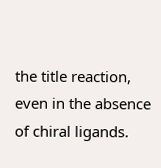the title reaction, even in the absence of chiral ligands.